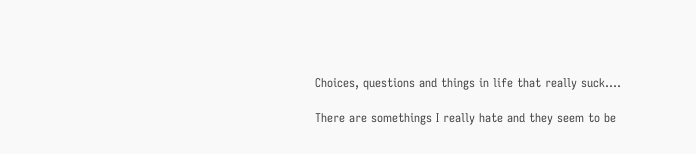Choices, questions and things in life that really suck….

There are somethings I really hate and they seem to be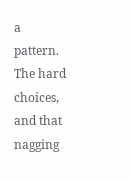a pattern. The hard choices, and that nagging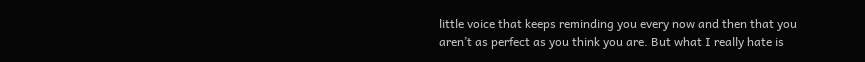little voice that keeps reminding you every now and then that you aren’t as perfect as you think you are. But what I really hate is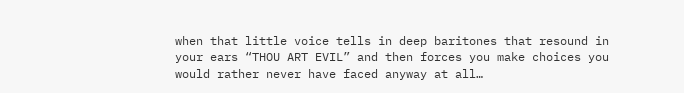when that little voice tells in deep baritones that resound in your ears “THOU ART EVIL” and then forces you make choices you would rather never have faced anyway at all…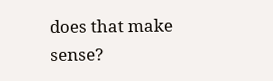does that make sense?